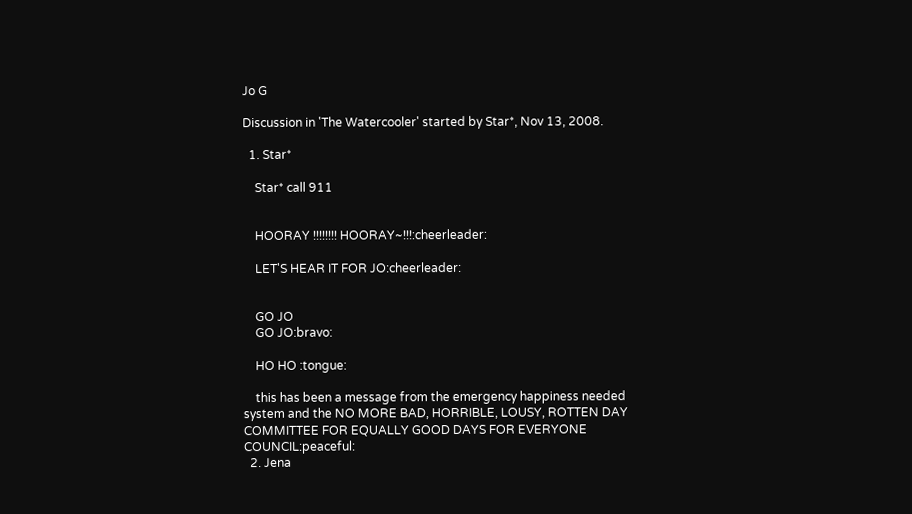Jo G

Discussion in 'The Watercooler' started by Star*, Nov 13, 2008.

  1. Star*

    Star* call 911


    HOORAY !!!!!!!! HOORAY~!!!:cheerleader:

    LET'S HEAR IT FOR JO:cheerleader:


    GO JO
    GO JO:bravo:

    HO HO :tongue:

    this has been a message from the emergency happiness needed system and the NO MORE BAD, HORRIBLE, LOUSY, ROTTEN DAY COMMITTEE FOR EQUALLY GOOD DAYS FOR EVERYONE COUNCIL:peaceful:
  2. Jena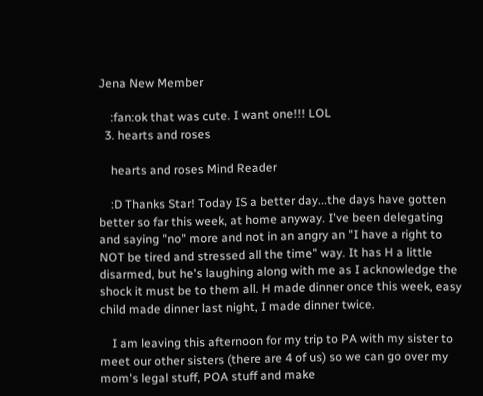Jena New Member

    :fan:ok that was cute. I want one!!! LOL
  3. hearts and roses

    hearts and roses Mind Reader

    :D Thanks Star! Today IS a better day...the days have gotten better so far this week, at home anyway. I've been delegating and saying "no" more and not in an angry an "I have a right to NOT be tired and stressed all the time" way. It has H a little disarmed, but he's laughing along with me as I acknowledge the shock it must be to them all. H made dinner once this week, easy child made dinner last night, I made dinner twice.

    I am leaving this afternoon for my trip to PA with my sister to meet our other sisters (there are 4 of us) so we can go over my mom's legal stuff, POA stuff and make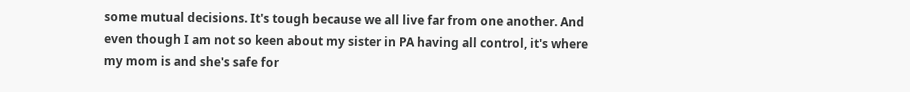some mutual decisions. It's tough because we all live far from one another. And even though I am not so keen about my sister in PA having all control, it's where my mom is and she's safe for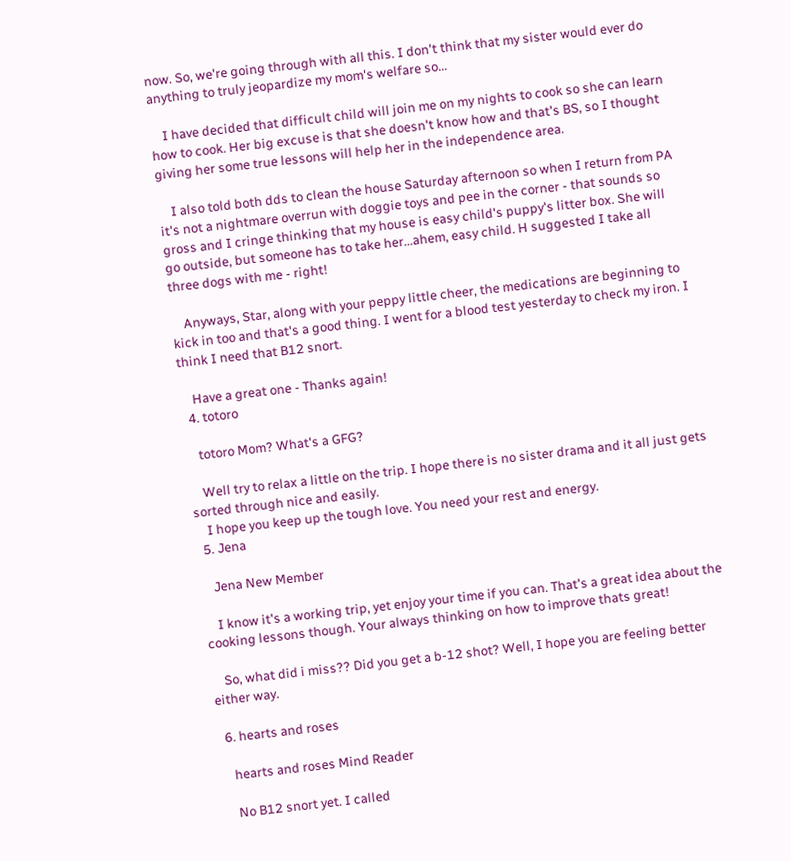now. So, we're going through with all this. I don't think that my sister would ever do anything to truly jeopardize my mom's welfare so...

    I have decided that difficult child will join me on my nights to cook so she can learn how to cook. Her big excuse is that she doesn't know how and that's BS, so I thought giving her some true lessons will help her in the independence area.

    I also told both dds to clean the house Saturday afternoon so when I return from PA it's not a nightmare overrun with doggie toys and pee in the corner - that sounds so gross and I cringe thinking that my house is easy child's puppy's litter box. She will go outside, but someone has to take her...ahem, easy child. H suggested I take all three dogs with me - right!

    Anyways, Star, along with your peppy little cheer, the medications are beginning to kick in too and that's a good thing. I went for a blood test yesterday to check my iron. I think I need that B12 snort.

    Have a great one - Thanks again!
  4. totoro

    totoro Mom? What's a GFG?

    Well try to relax a little on the trip. I hope there is no sister drama and it all just gets sorted through nice and easily.
    I hope you keep up the tough love. You need your rest and energy.
  5. Jena

    Jena New Member

    I know it's a working trip, yet enjoy your time if you can. That's a great idea about the cooking lessons though. Your always thinking on how to improve thats great!

    So, what did i miss?? Did you get a b-12 shot? Well, I hope you are feeling better either way.

  6. hearts and roses

    hearts and roses Mind Reader

    No B12 snort yet. I called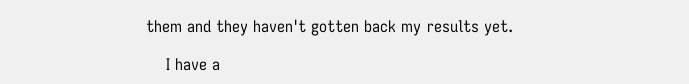them and they haven't gotten back my results yet.

    I have a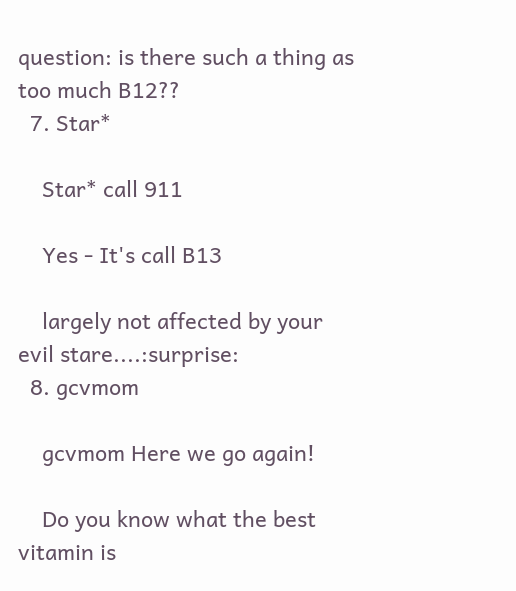question: is there such a thing as too much B12??
  7. Star*

    Star* call 911

    Yes - It's call B13

    largely not affected by your evil stare....:surprise:
  8. gcvmom

    gcvmom Here we go again!

    Do you know what the best vitamin is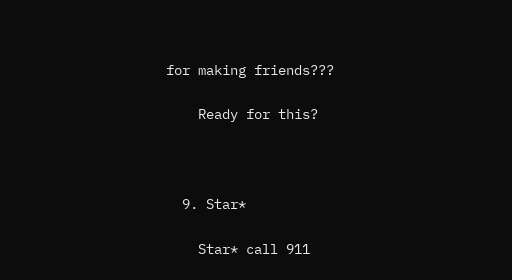for making friends???

    Ready for this?



  9. Star*

    Star* call 911